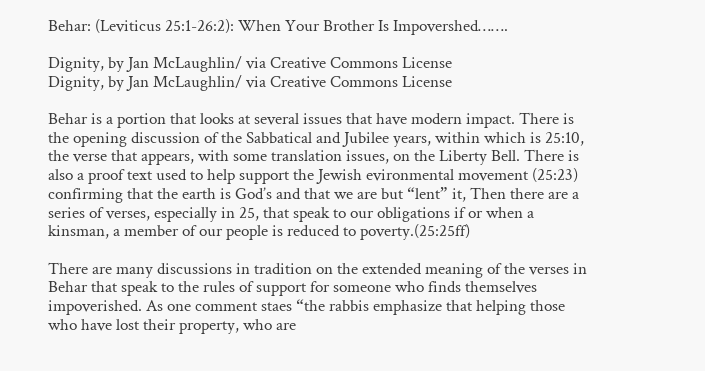Behar: (Leviticus 25:1-26:2): When Your Brother Is Impovershed…….

Dignity, by Jan McLaughlin/ via Creative Commons License
Dignity, by Jan McLaughlin/ via Creative Commons License

Behar is a portion that looks at several issues that have modern impact. There is the opening discussion of the Sabbatical and Jubilee years, within which is 25:10, the verse that appears, with some translation issues, on the Liberty Bell. There is also a proof text used to help support the Jewish evironmental movement (25:23) confirming that the earth is God’s and that we are but “lent” it, Then there are a series of verses, especially in 25, that speak to our obligations if or when a kinsman, a member of our people is reduced to poverty.(25:25ff)

There are many discussions in tradition on the extended meaning of the verses in Behar that speak to the rules of support for someone who finds themselves impoverished. As one comment staes “the rabbis emphasize that helping those who have lost their property, who are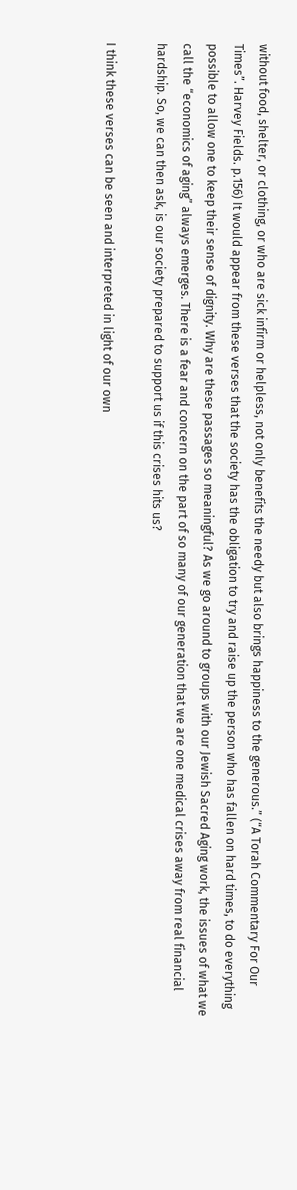without food, shelter, or clothing, or who are sick infirm or helpless, not only benefits the needy but also brings happiness to the generous.” (“A Torah Commentary For Our Times”. Harvey Fields. p.156) It would appear from these verses that the society has the obligation to try and raise up the person who has fallen on hard times, to do everything possible to allow one to keep their sense of dignity. Why are these passages so meaningful? As we go around to groups with our Jewish Sacred Aging work, the issues of what we call the “economics of aging” always emerges. There is a fear and concern on the part of so many of our generation that we are one medical crises away from real financial hardship. So, we can then ask, is our society prepared to support us if this crises hits us?

I think these verses can be seen and interpreted in light of our own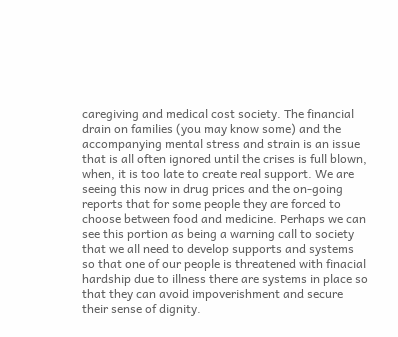caregiving and medical cost society. The financial drain on families (you may know some) and the accompanying mental stress and strain is an issue that is all often ignored until the crises is full blown, when, it is too late to create real support. We are seeing this now in drug prices and the on-going reports that for some people they are forced to choose between food and medicine. Perhaps we can see this portion as being a warning call to society that we all need to develop supports and systems so that one of our people is threatened with finacial hardship due to illness there are systems in place so that they can avoid impoverishment and secure their sense of dignity.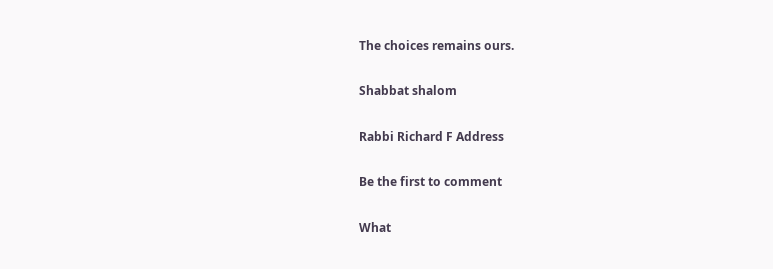The choices remains ours.

Shabbat shalom

Rabbi Richard F Address

Be the first to comment

What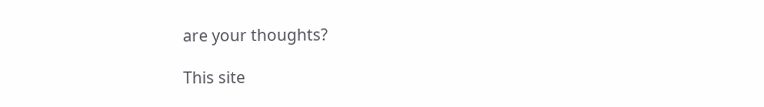are your thoughts?

This site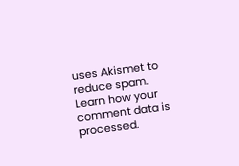uses Akismet to reduce spam. Learn how your comment data is processed.